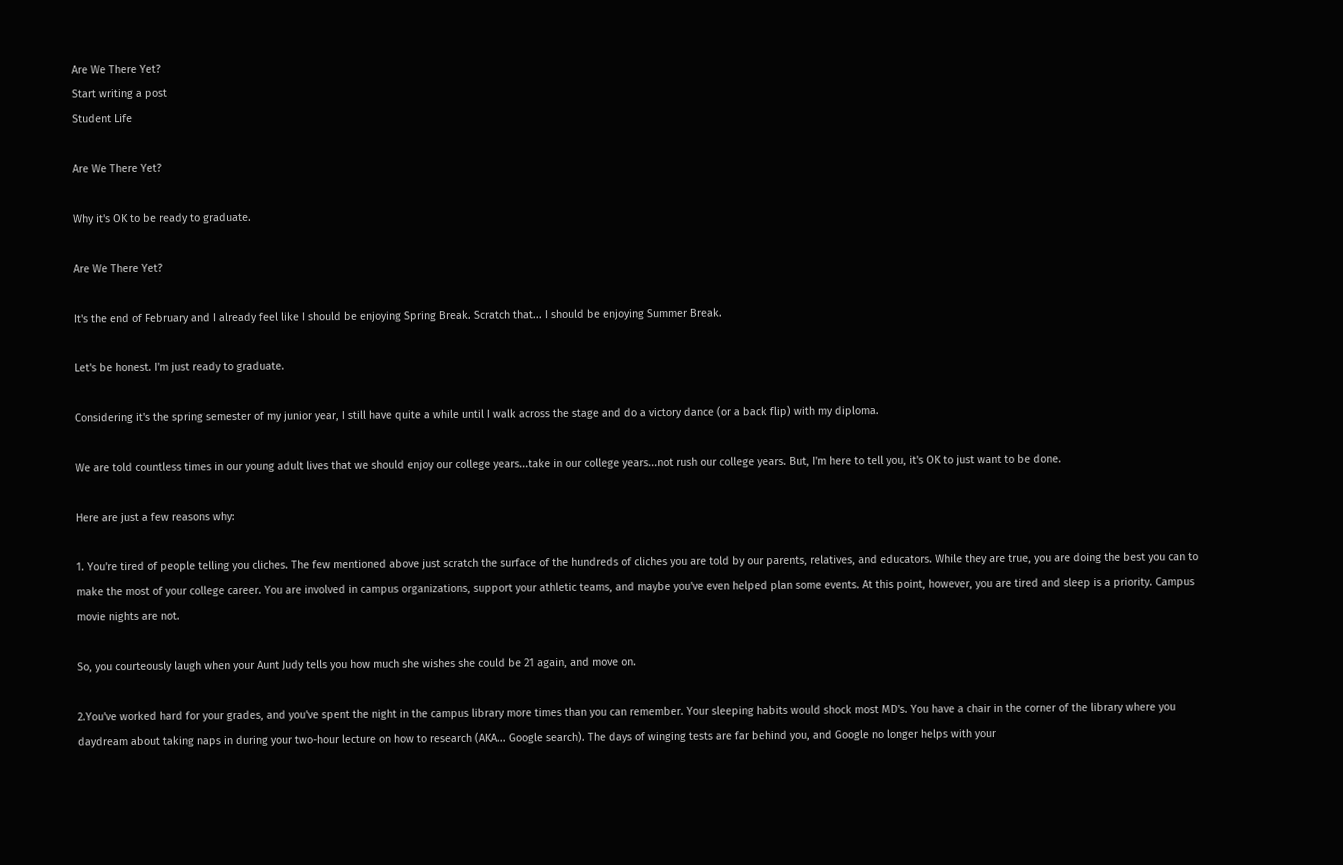Are We There Yet?
Start writing a post
Student Life

Are We There Yet?

Why it's OK to be ready to graduate.

Are We There Yet?

It's the end of February and I already feel like I should be enjoying Spring Break. Scratch that... I should be enjoying Summer Break.

Let's be honest. I'm just ready to graduate.

Considering it's the spring semester of my junior year, I still have quite a while until I walk across the stage and do a victory dance (or a back flip) with my diploma.

We are told countless times in our young adult lives that we should enjoy our college years...take in our college years...not rush our college years. But, I'm here to tell you, it's OK to just want to be done.

Here are just a few reasons why:

1. You're tired of people telling you cliches. The few mentioned above just scratch the surface of the hundreds of cliches you are told by our parents, relatives, and educators. While they are true, you are doing the best you can to make the most of your college career. You are involved in campus organizations, support your athletic teams, and maybe you've even helped plan some events. At this point, however, you are tired and sleep is a priority. Campus movie nights are not.

So, you courteously laugh when your Aunt Judy tells you how much she wishes she could be 21 again, and move on.

2.You've worked hard for your grades, and you've spent the night in the campus library more times than you can remember. Your sleeping habits would shock most MD's. You have a chair in the corner of the library where you daydream about taking naps in during your two-hour lecture on how to research (AKA... Google search). The days of winging tests are far behind you, and Google no longer helps with your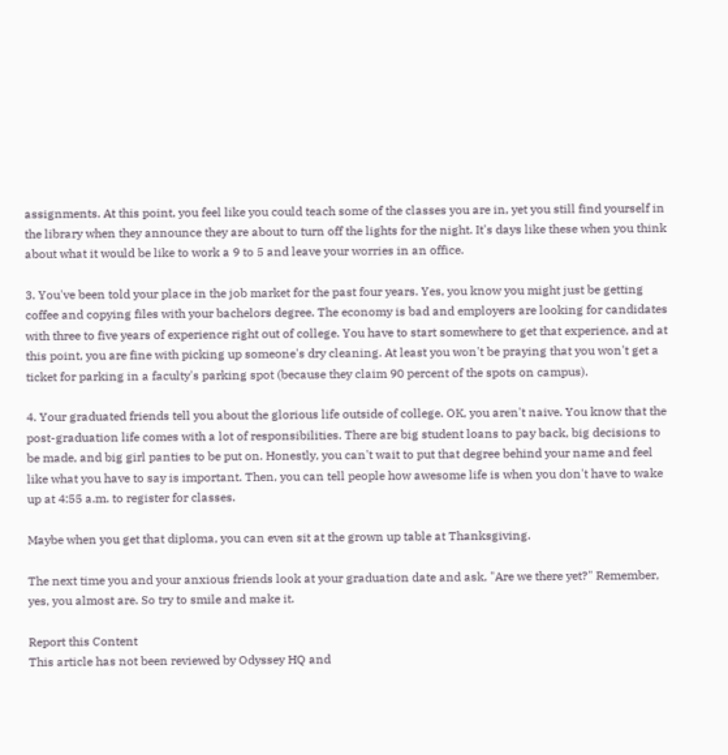assignments. At this point, you feel like you could teach some of the classes you are in, yet you still find yourself in the library when they announce they are about to turn off the lights for the night. It's days like these when you think about what it would be like to work a 9 to 5 and leave your worries in an office.

3. You've been told your place in the job market for the past four years. Yes, you know you might just be getting coffee and copying files with your bachelors degree. The economy is bad and employers are looking for candidates with three to five years of experience right out of college. You have to start somewhere to get that experience, and at this point, you are fine with picking up someone's dry cleaning. At least you won't be praying that you won't get a ticket for parking in a faculty's parking spot (because they claim 90 percent of the spots on campus).

4. Your graduated friends tell you about the glorious life outside of college. OK, you aren't naive. You know that the post-graduation life comes with a lot of responsibilities. There are big student loans to pay back, big decisions to be made, and big girl panties to be put on. Honestly, you can't wait to put that degree behind your name and feel like what you have to say is important. Then, you can tell people how awesome life is when you don't have to wake up at 4:55 a.m. to register for classes.

Maybe when you get that diploma, you can even sit at the grown up table at Thanksgiving.

The next time you and your anxious friends look at your graduation date and ask, "Are we there yet?" Remember, yes, you almost are. So try to smile and make it.

Report this Content
This article has not been reviewed by Odyssey HQ and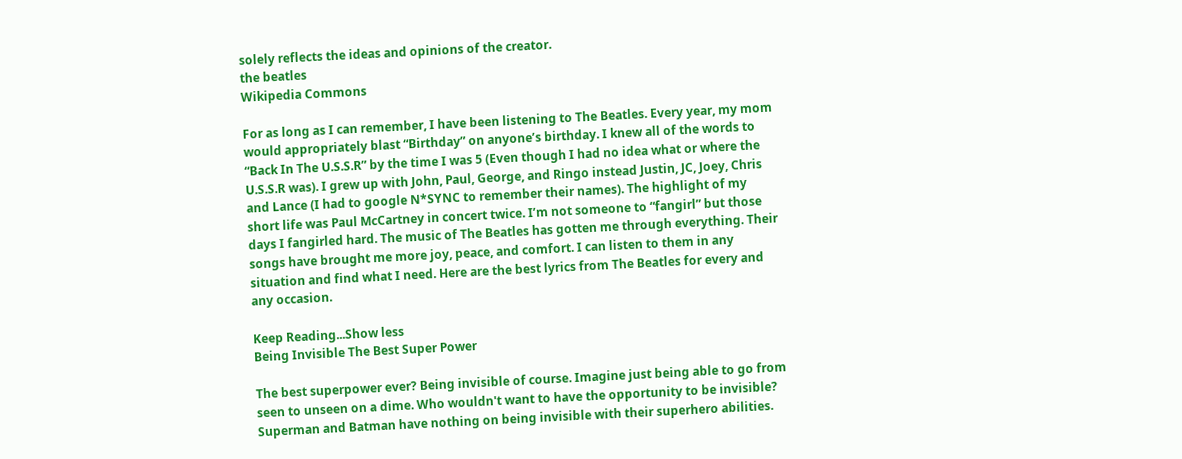solely reflects the ideas and opinions of the creator.
the beatles
Wikipedia Commons

For as long as I can remember, I have been listening to The Beatles. Every year, my mom would appropriately blast “Birthday” on anyone’s birthday. I knew all of the words to “Back In The U.S.S.R” by the time I was 5 (Even though I had no idea what or where the U.S.S.R was). I grew up with John, Paul, George, and Ringo instead Justin, JC, Joey, Chris and Lance (I had to google N*SYNC to remember their names). The highlight of my short life was Paul McCartney in concert twice. I’m not someone to “fangirl” but those days I fangirled hard. The music of The Beatles has gotten me through everything. Their songs have brought me more joy, peace, and comfort. I can listen to them in any situation and find what I need. Here are the best lyrics from The Beatles for every and any occasion.

Keep Reading...Show less
Being Invisible The Best Super Power

The best superpower ever? Being invisible of course. Imagine just being able to go from seen to unseen on a dime. Who wouldn't want to have the opportunity to be invisible? Superman and Batman have nothing on being invisible with their superhero abilities.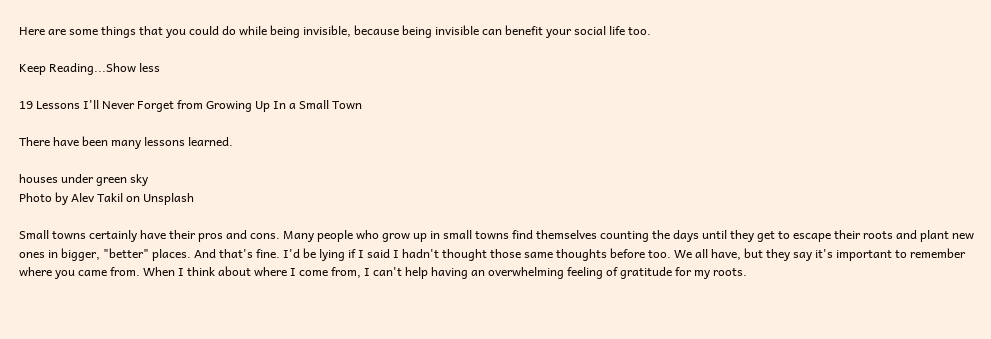Here are some things that you could do while being invisible, because being invisible can benefit your social life too.

Keep Reading...Show less

19 Lessons I'll Never Forget from Growing Up In a Small Town

There have been many lessons learned.

houses under green sky
Photo by Alev Takil on Unsplash

Small towns certainly have their pros and cons. Many people who grow up in small towns find themselves counting the days until they get to escape their roots and plant new ones in bigger, "better" places. And that's fine. I'd be lying if I said I hadn't thought those same thoughts before too. We all have, but they say it's important to remember where you came from. When I think about where I come from, I can't help having an overwhelming feeling of gratitude for my roots.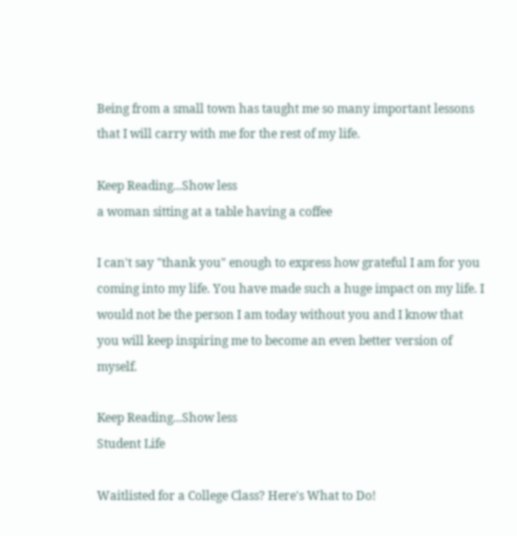Being from a small town has taught me so many important lessons that I will carry with me for the rest of my life.

Keep Reading...Show less
a woman sitting at a table having a coffee

I can't say "thank you" enough to express how grateful I am for you coming into my life. You have made such a huge impact on my life. I would not be the person I am today without you and I know that you will keep inspiring me to become an even better version of myself.

Keep Reading...Show less
Student Life

Waitlisted for a College Class? Here's What to Do!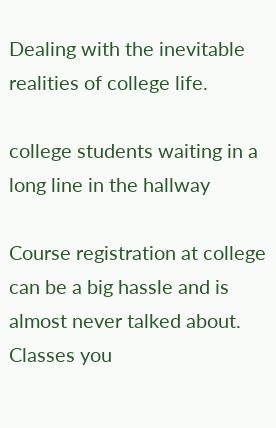Dealing with the inevitable realities of college life.

college students waiting in a long line in the hallway

Course registration at college can be a big hassle and is almost never talked about. Classes you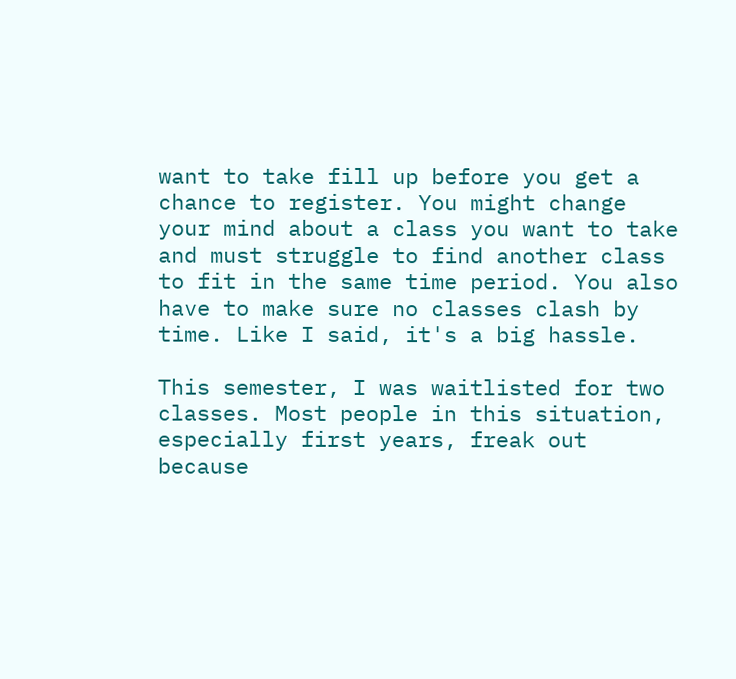want to take fill up before you get a chance to register. You might change your mind about a class you want to take and must struggle to find another class to fit in the same time period. You also have to make sure no classes clash by time. Like I said, it's a big hassle.

This semester, I was waitlisted for two classes. Most people in this situation, especially first years, freak out because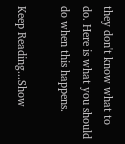they don't know what to do. Here is what you should do when this happens.

Keep Reading...Show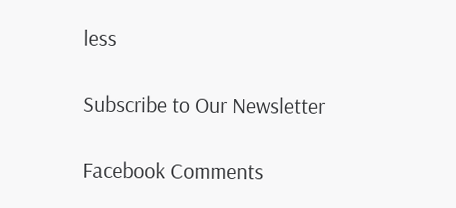less

Subscribe to Our Newsletter

Facebook Comments